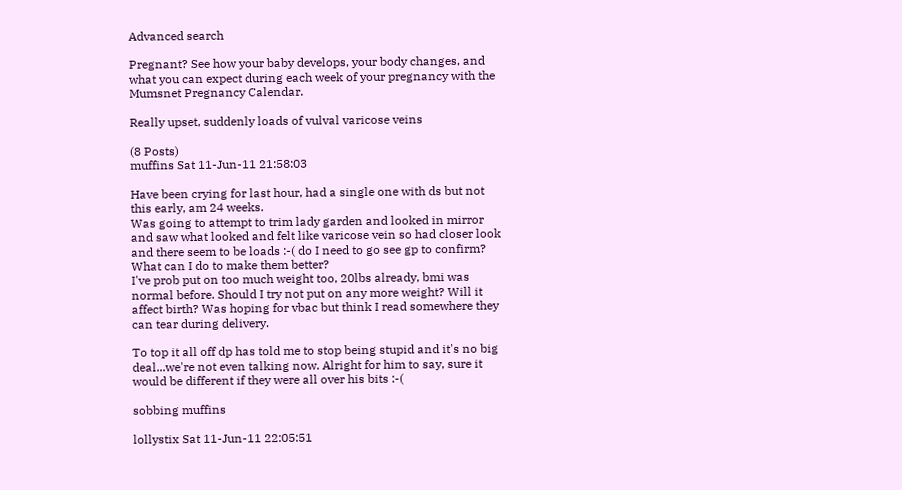Advanced search

Pregnant? See how your baby develops, your body changes, and what you can expect during each week of your pregnancy with the Mumsnet Pregnancy Calendar.

Really upset, suddenly loads of vulval varicose veins

(8 Posts)
muffins Sat 11-Jun-11 21:58:03

Have been crying for last hour, had a single one with ds but not this early, am 24 weeks.
Was going to attempt to trim lady garden and looked in mirror and saw what looked and felt like varicose vein so had closer look and there seem to be loads :-( do I need to go see gp to confirm? What can I do to make them better?
I've prob put on too much weight too, 20lbs already, bmi was normal before. Should I try not put on any more weight? Will it affect birth? Was hoping for vbac but think I read somewhere they can tear during delivery.

To top it all off dp has told me to stop being stupid and it's no big deal...we're not even talking now. Alright for him to say, sure it would be different if they were all over his bits :-(

sobbing muffins

lollystix Sat 11-Jun-11 22:05:51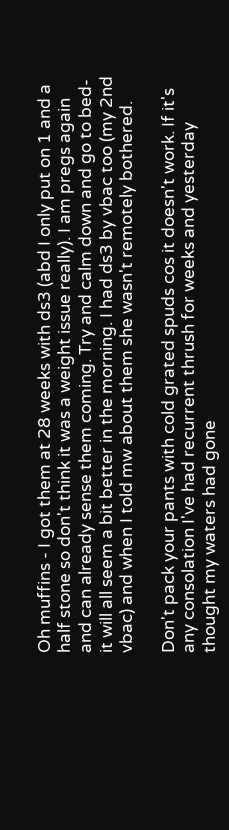Oh muffins - I got them at 28 weeks with ds3 (abd I only put on 1 and a half stone so don't think it was a weight issue really). I am pregs again and can already sense them coming. Try and calm down and go to bed- it will all seem a bit better in the morning. I had ds3 by vbac too (my 2nd vbac) and when I told mw about them she wasn't remotely bothered.

Don't pack your pants with cold grated spuds cos it doesn't work. If it's any consolation I've had recurrent thrush for weeks and yesterday thought my waters had gone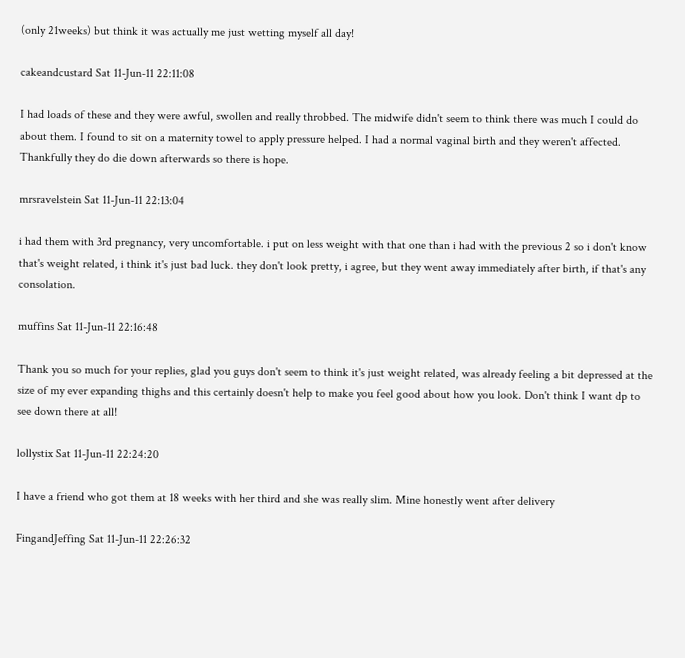(only 21weeks) but think it was actually me just wetting myself all day!

cakeandcustard Sat 11-Jun-11 22:11:08

I had loads of these and they were awful, swollen and really throbbed. The midwife didn't seem to think there was much I could do about them. I found to sit on a maternity towel to apply pressure helped. I had a normal vaginal birth and they weren't affected. Thankfully they do die down afterwards so there is hope.

mrsravelstein Sat 11-Jun-11 22:13:04

i had them with 3rd pregnancy, very uncomfortable. i put on less weight with that one than i had with the previous 2 so i don't know that's weight related, i think it's just bad luck. they don't look pretty, i agree, but they went away immediately after birth, if that's any consolation.

muffins Sat 11-Jun-11 22:16:48

Thank you so much for your replies, glad you guys don't seem to think it's just weight related, was already feeling a bit depressed at the size of my ever expanding thighs and this certainly doesn't help to make you feel good about how you look. Don't think I want dp to see down there at all!

lollystix Sat 11-Jun-11 22:24:20

I have a friend who got them at 18 weeks with her third and she was really slim. Mine honestly went after delivery

FingandJeffing Sat 11-Jun-11 22:26:32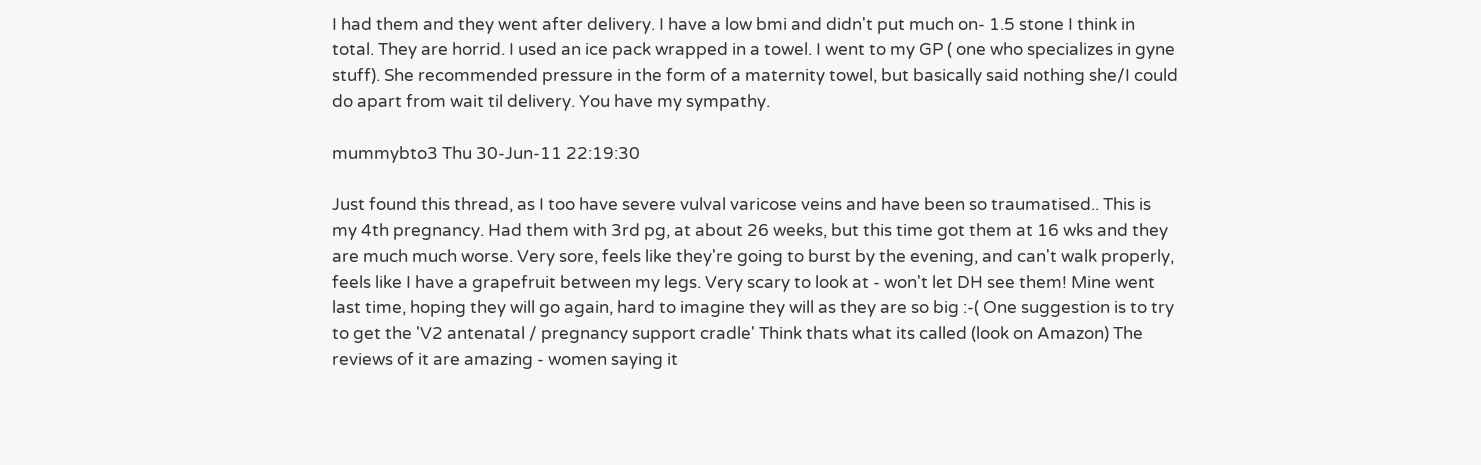I had them and they went after delivery. I have a low bmi and didn't put much on- 1.5 stone I think in total. They are horrid. I used an ice pack wrapped in a towel. I went to my GP ( one who specializes in gyne stuff). She recommended pressure in the form of a maternity towel, but basically said nothing she/I could do apart from wait til delivery. You have my sympathy.

mummybto3 Thu 30-Jun-11 22:19:30

Just found this thread, as I too have severe vulval varicose veins and have been so traumatised.. This is my 4th pregnancy. Had them with 3rd pg, at about 26 weeks, but this time got them at 16 wks and they are much much worse. Very sore, feels like they're going to burst by the evening, and can't walk properly, feels like I have a grapefruit between my legs. Very scary to look at - won't let DH see them! Mine went last time, hoping they will go again, hard to imagine they will as they are so big :-( One suggestion is to try to get the 'V2 antenatal / pregnancy support cradle' Think thats what its called (look on Amazon) The reviews of it are amazing - women saying it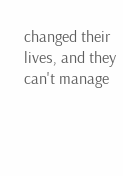changed their lives, and they can't manage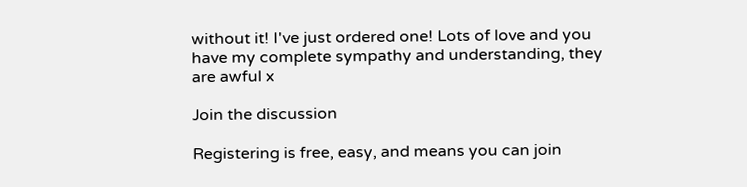without it! I've just ordered one! Lots of love and you have my complete sympathy and understanding, they are awful x

Join the discussion

Registering is free, easy, and means you can join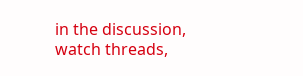in the discussion, watch threads,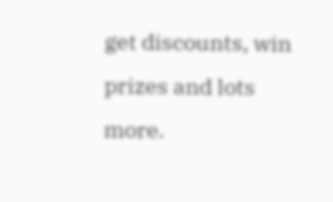get discounts, win prizes and lots more.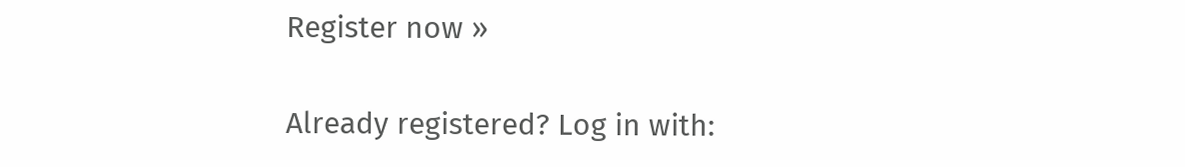Register now »

Already registered? Log in with: